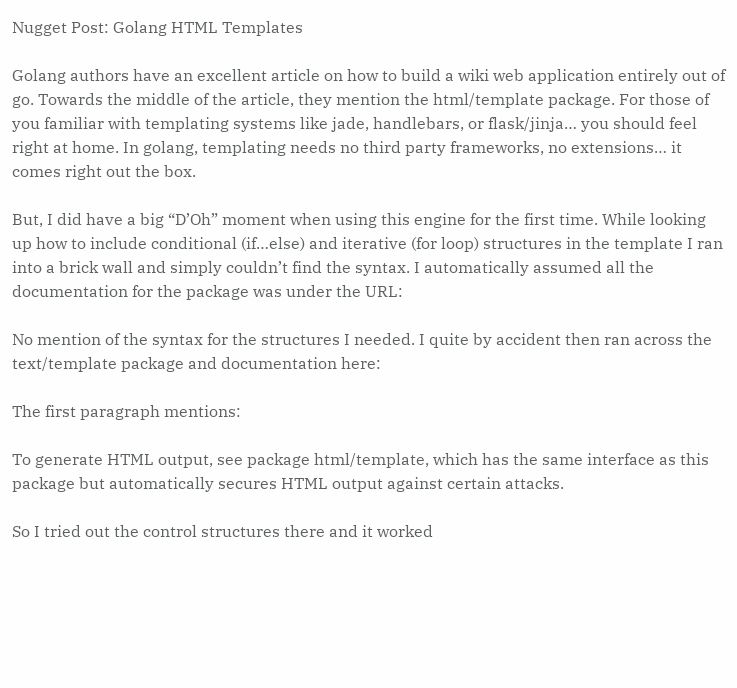Nugget Post: Golang HTML Templates

Golang authors have an excellent article on how to build a wiki web application entirely out of go. Towards the middle of the article, they mention the html/template package. For those of you familiar with templating systems like jade, handlebars, or flask/jinja… you should feel right at home. In golang, templating needs no third party frameworks, no extensions… it comes right out the box.

But, I did have a big “D’Oh” moment when using this engine for the first time. While looking up how to include conditional (if…else) and iterative (for loop) structures in the template I ran into a brick wall and simply couldn’t find the syntax. I automatically assumed all the documentation for the package was under the URL:

No mention of the syntax for the structures I needed. I quite by accident then ran across the text/template package and documentation here:

The first paragraph mentions:

To generate HTML output, see package html/template, which has the same interface as this package but automatically secures HTML output against certain attacks.

So I tried out the control structures there and it worked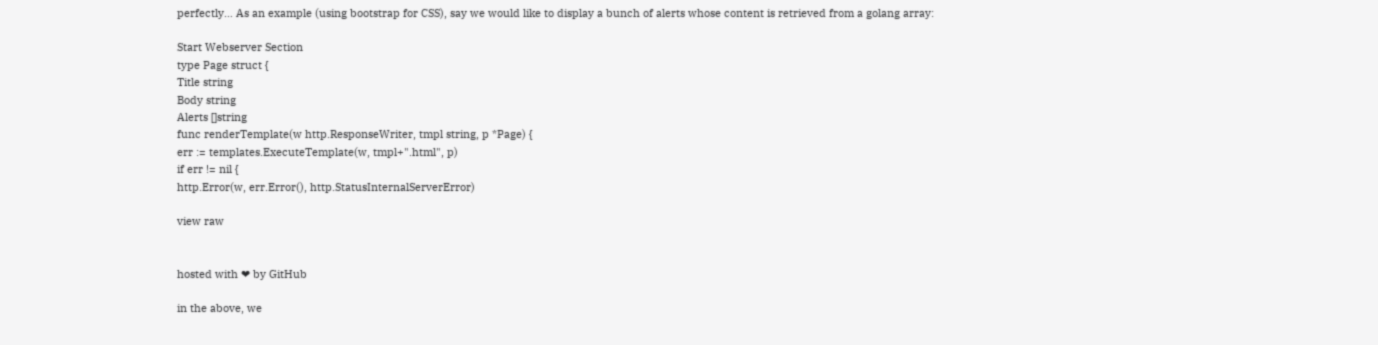perfectly… As an example (using bootstrap for CSS), say we would like to display a bunch of alerts whose content is retrieved from a golang array:

Start Webserver Section
type Page struct {
Title string
Body string
Alerts []string
func renderTemplate(w http.ResponseWriter, tmpl string, p *Page) {
err := templates.ExecuteTemplate(w, tmpl+".html", p)
if err != nil {
http.Error(w, err.Error(), http.StatusInternalServerError)

view raw


hosted with ❤ by GitHub

in the above, we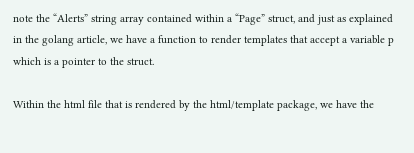note the “Alerts” string array contained within a “Page” struct, and just as explained in the golang article, we have a function to render templates that accept a variable p which is a pointer to the struct.

Within the html file that is rendered by the html/template package, we have the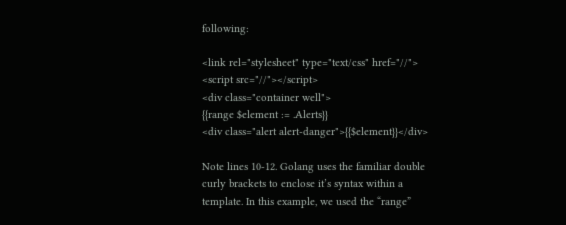following:

<link rel="stylesheet" type="text/css" href="//">
<script src="//"></script>
<div class="container well">
{{range $element := .Alerts}}
<div class="alert alert-danger">{{$element}}</div>

Note lines 10-12. Golang uses the familiar double curly brackets to enclose it’s syntax within a template. In this example, we used the “range”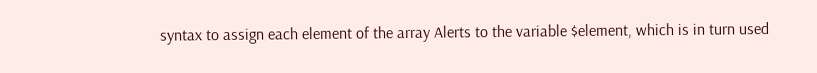syntax to assign each element of the array Alerts to the variable $element, which is in turn used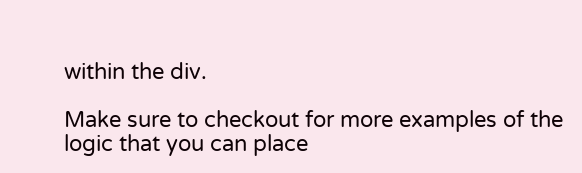within the div.

Make sure to checkout for more examples of the logic that you can place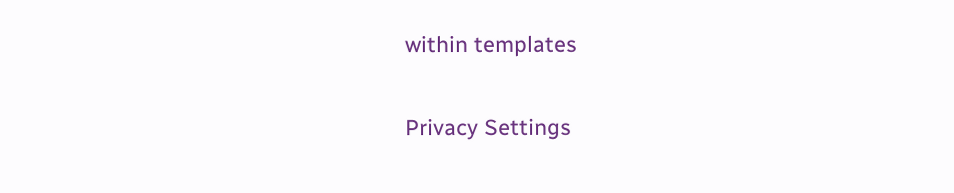within templates

Privacy Settings